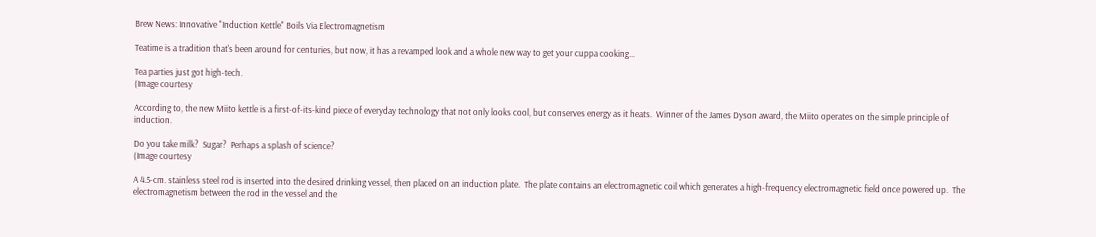Brew News: Innovative "Induction Kettle" Boils Via Electromagnetism

Teatime is a tradition that's been around for centuries, but now, it has a revamped look and a whole new way to get your cuppa cooking...

Tea parties just got high-tech.
(Image courtesy

According to, the new Miito kettle is a first-of-its-kind piece of everyday technology that not only looks cool, but conserves energy as it heats.  Winner of the James Dyson award, the Miito operates on the simple principle of induction.

Do you take milk?  Sugar?  Perhaps a splash of science?
(Image courtesy

A 4.5-cm. stainless steel rod is inserted into the desired drinking vessel, then placed on an induction plate.  The plate contains an electromagnetic coil which generates a high-frequency electromagnetic field once powered up.  The electromagnetism between the rod in the vessel and the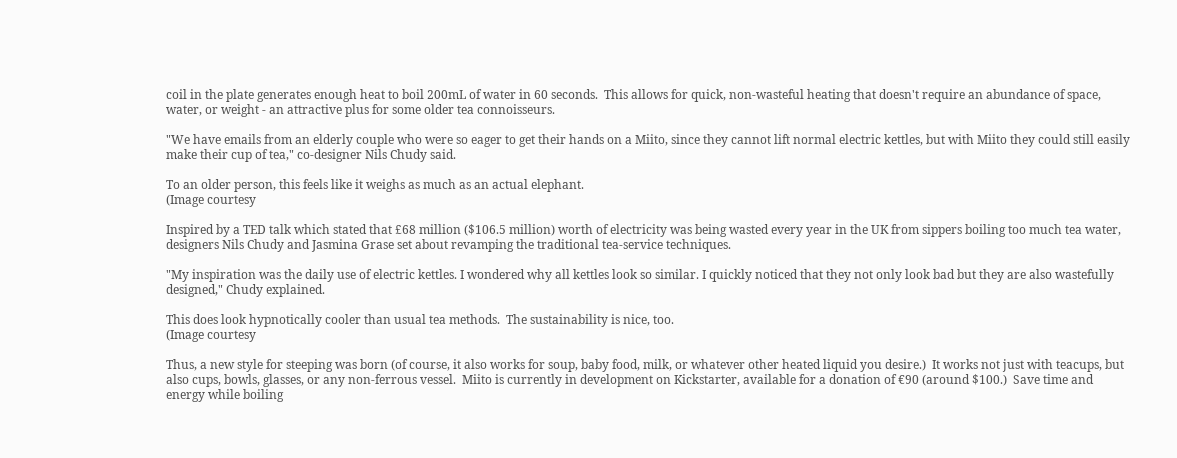coil in the plate generates enough heat to boil 200mL of water in 60 seconds.  This allows for quick, non-wasteful heating that doesn't require an abundance of space, water, or weight - an attractive plus for some older tea connoisseurs.

"We have emails from an elderly couple who were so eager to get their hands on a Miito, since they cannot lift normal electric kettles, but with Miito they could still easily make their cup of tea," co-designer Nils Chudy said.

To an older person, this feels like it weighs as much as an actual elephant.
(Image courtesy

Inspired by a TED talk which stated that £68 million ($106.5 million) worth of electricity was being wasted every year in the UK from sippers boiling too much tea water, designers Nils Chudy and Jasmina Grase set about revamping the traditional tea-service techniques.

"My inspiration was the daily use of electric kettles. I wondered why all kettles look so similar. I quickly noticed that they not only look bad but they are also wastefully designed," Chudy explained.

This does look hypnotically cooler than usual tea methods.  The sustainability is nice, too.
(Image courtesy

Thus, a new style for steeping was born (of course, it also works for soup, baby food, milk, or whatever other heated liquid you desire.)  It works not just with teacups, but also cups, bowls, glasses, or any non-ferrous vessel.  Miito is currently in development on Kickstarter, available for a donation of €90 (around $100.)  Save time and energy while boiling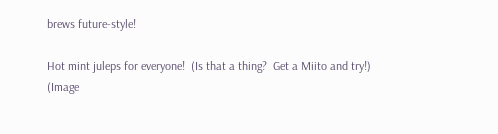brews future-style!

Hot mint juleps for everyone!  (Is that a thing?  Get a Miito and try!)
(Image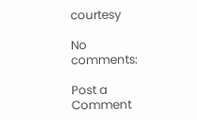courtesy

No comments:

Post a Comment